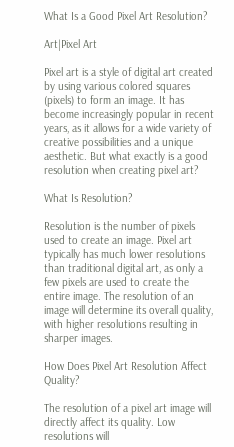What Is a Good Pixel Art Resolution?

Art|Pixel Art

Pixel art is a style of digital art created by using various colored squares (pixels) to form an image. It has become increasingly popular in recent years, as it allows for a wide variety of creative possibilities and a unique aesthetic. But what exactly is a good resolution when creating pixel art?

What Is Resolution?

Resolution is the number of pixels used to create an image. Pixel art typically has much lower resolutions than traditional digital art, as only a few pixels are used to create the entire image. The resolution of an image will determine its overall quality, with higher resolutions resulting in sharper images.

How Does Pixel Art Resolution Affect Quality?

The resolution of a pixel art image will directly affect its quality. Low resolutions will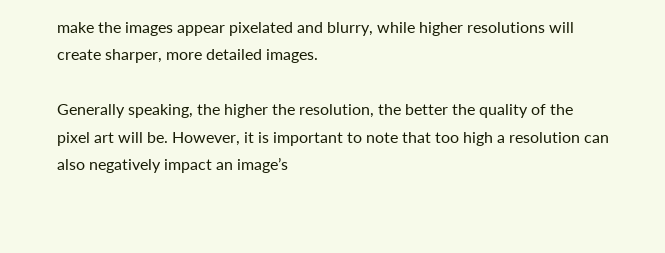make the images appear pixelated and blurry, while higher resolutions will create sharper, more detailed images.

Generally speaking, the higher the resolution, the better the quality of the pixel art will be. However, it is important to note that too high a resolution can also negatively impact an image’s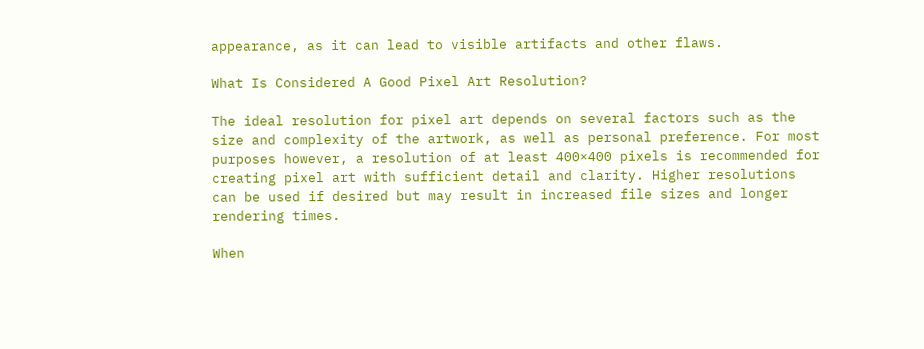appearance, as it can lead to visible artifacts and other flaws.

What Is Considered A Good Pixel Art Resolution?

The ideal resolution for pixel art depends on several factors such as the size and complexity of the artwork, as well as personal preference. For most purposes however, a resolution of at least 400×400 pixels is recommended for creating pixel art with sufficient detail and clarity. Higher resolutions can be used if desired but may result in increased file sizes and longer rendering times.

When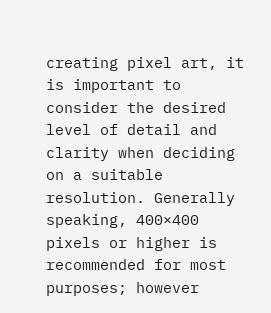creating pixel art, it is important to consider the desired level of detail and clarity when deciding on a suitable resolution. Generally speaking, 400×400 pixels or higher is recommended for most purposes; however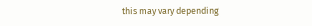this may vary depending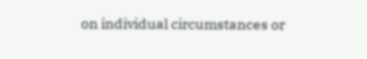on individual circumstances or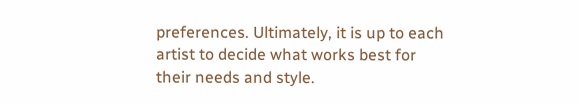preferences. Ultimately, it is up to each artist to decide what works best for their needs and style.